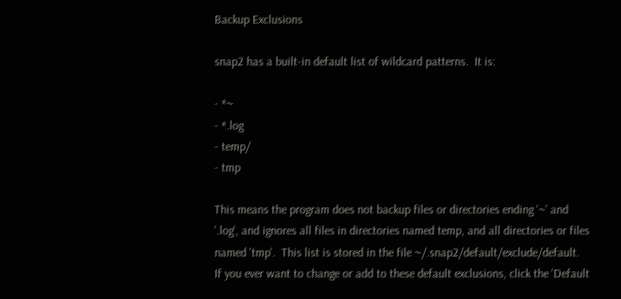Backup Exclusions

snap2 has a built-in default list of wildcard patterns.  It is:

- *~
- *.log
- temp/
- tmp

This means the program does not backup files or directories ending '~' and '.log', and ignores all files in directories named temp, and all directories or files named 'tmp'.  This list is stored in the file ~/.snap2/default/exclude/default.  If you ever want to change or add to these default exclusions, click the 'Default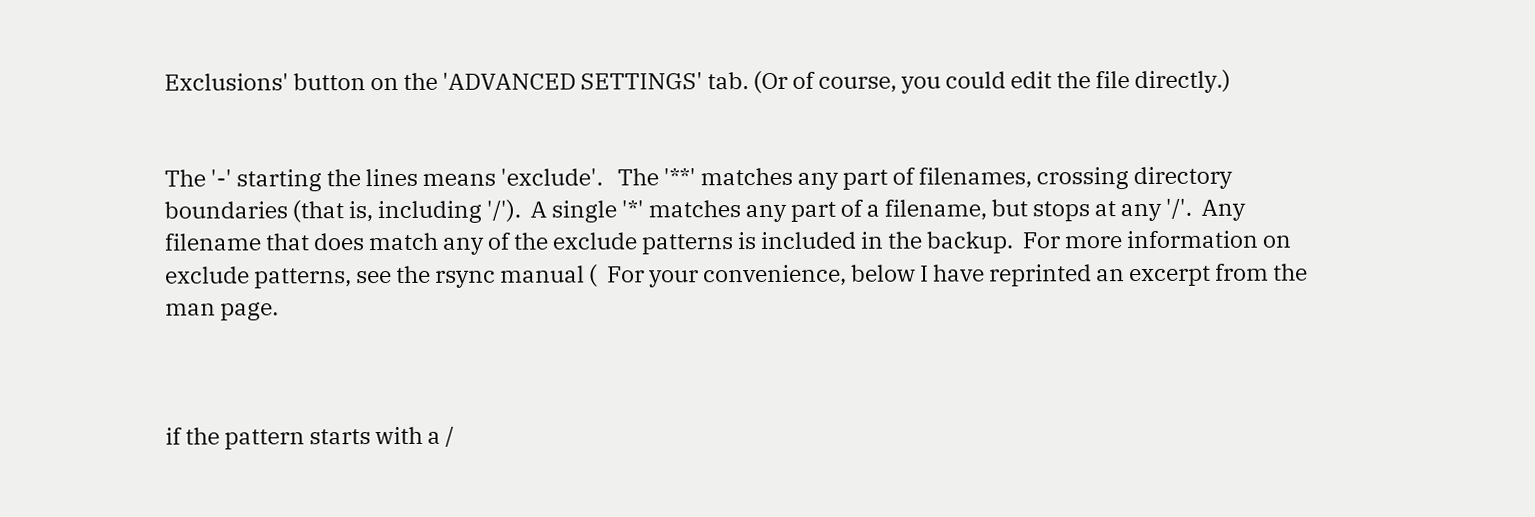Exclusions' button on the 'ADVANCED SETTINGS' tab. (Or of course, you could edit the file directly.)


The '-' starting the lines means 'exclude'.   The '**' matches any part of filenames, crossing directory boundaries (that is, including '/').  A single '*' matches any part of a filename, but stops at any '/'.  Any filename that does match any of the exclude patterns is included in the backup.  For more information on exclude patterns, see the rsync manual (  For your convenience, below I have reprinted an excerpt from the man page.



if the pattern starts with a /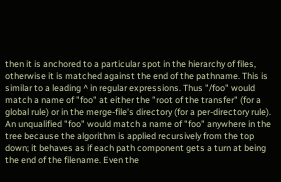then it is anchored to a particular spot in the hierarchy of files, otherwise it is matched against the end of the pathname. This is similar to a leading ^ in regular expressions. Thus "/foo" would match a name of "foo" at either the "root of the transfer" (for a global rule) or in the merge-file's directory (for a per-directory rule). An unqualified "foo" would match a name of "foo" anywhere in the tree because the algorithm is applied recursively from the top down; it behaves as if each path component gets a turn at being the end of the filename. Even the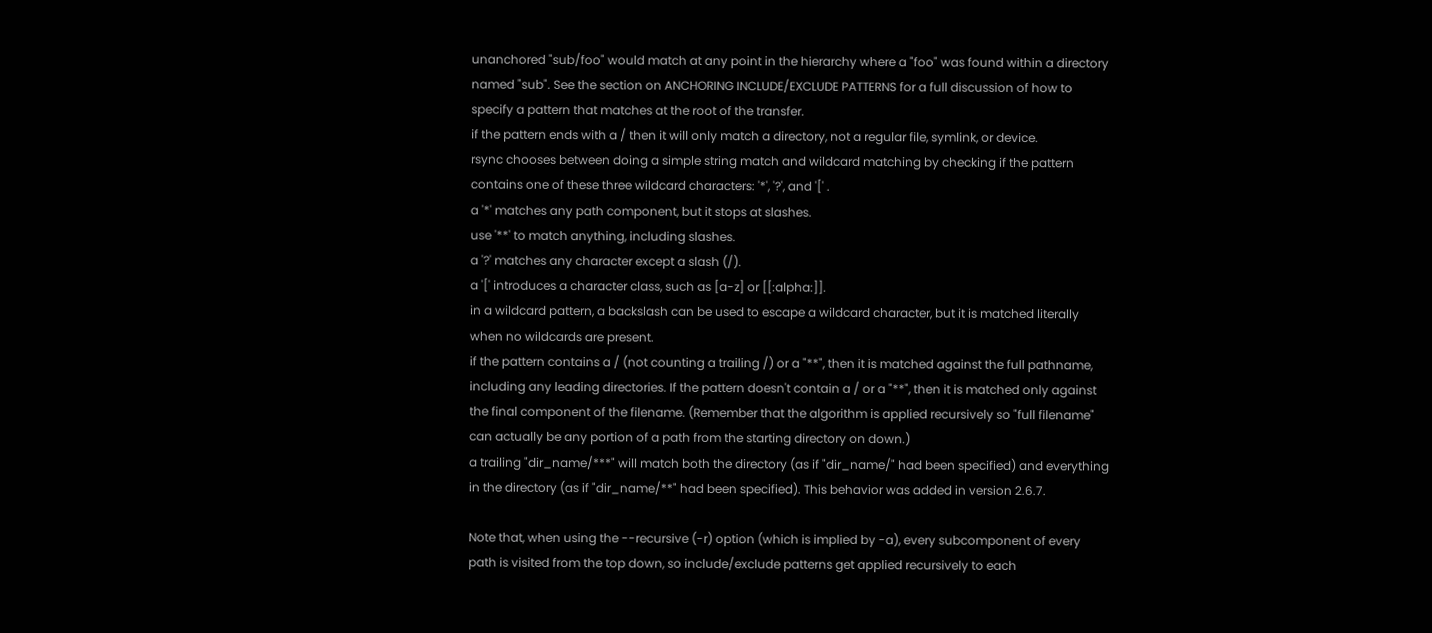unanchored "sub/foo" would match at any point in the hierarchy where a "foo" was found within a directory named "sub". See the section on ANCHORING INCLUDE/EXCLUDE PATTERNS for a full discussion of how to specify a pattern that matches at the root of the transfer.
if the pattern ends with a / then it will only match a directory, not a regular file, symlink, or device.
rsync chooses between doing a simple string match and wildcard matching by checking if the pattern contains one of these three wildcard characters: '*', '?', and '[' .
a '*' matches any path component, but it stops at slashes.
use '**' to match anything, including slashes.
a '?' matches any character except a slash (/).
a '[' introduces a character class, such as [a-z] or [[:alpha:]].
in a wildcard pattern, a backslash can be used to escape a wildcard character, but it is matched literally when no wildcards are present.
if the pattern contains a / (not counting a trailing /) or a "**", then it is matched against the full pathname, including any leading directories. If the pattern doesn't contain a / or a "**", then it is matched only against the final component of the filename. (Remember that the algorithm is applied recursively so "full filename" can actually be any portion of a path from the starting directory on down.)
a trailing "dir_name/***" will match both the directory (as if "dir_name/" had been specified) and everything in the directory (as if "dir_name/**" had been specified). This behavior was added in version 2.6.7.

Note that, when using the --recursive (-r) option (which is implied by -a), every subcomponent of every path is visited from the top down, so include/exclude patterns get applied recursively to each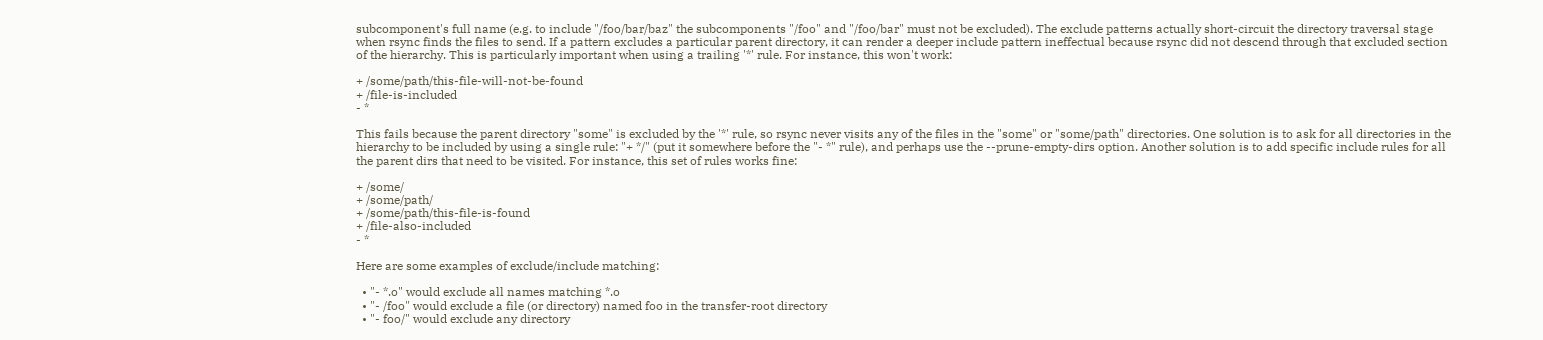subcomponent's full name (e.g. to include "/foo/bar/baz" the subcomponents "/foo" and "/foo/bar" must not be excluded). The exclude patterns actually short-circuit the directory traversal stage when rsync finds the files to send. If a pattern excludes a particular parent directory, it can render a deeper include pattern ineffectual because rsync did not descend through that excluded section of the hierarchy. This is particularly important when using a trailing '*' rule. For instance, this won't work:

+ /some/path/this-file-will-not-be-found
+ /file-is-included
- *

This fails because the parent directory "some" is excluded by the '*' rule, so rsync never visits any of the files in the "some" or "some/path" directories. One solution is to ask for all directories in the hierarchy to be included by using a single rule: "+ */" (put it somewhere before the "- *" rule), and perhaps use the --prune-empty-dirs option. Another solution is to add specific include rules for all the parent dirs that need to be visited. For instance, this set of rules works fine:

+ /some/
+ /some/path/
+ /some/path/this-file-is-found
+ /file-also-included
- *

Here are some examples of exclude/include matching:

  • "- *.o" would exclude all names matching *.o
  • "- /foo" would exclude a file (or directory) named foo in the transfer-root directory
  • "- foo/" would exclude any directory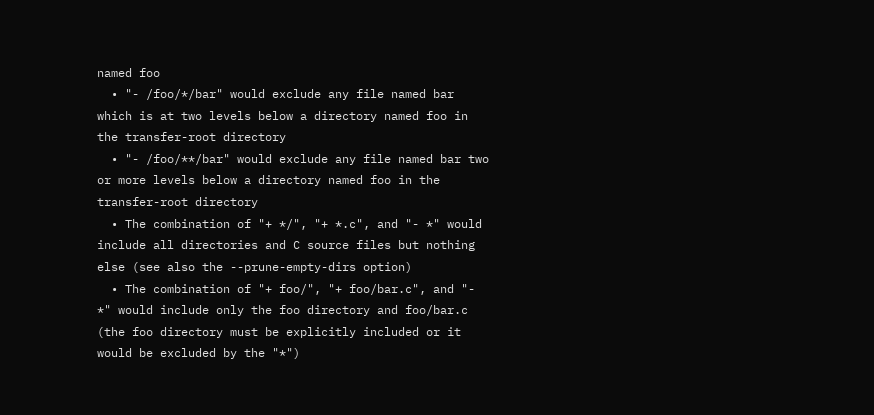named foo
  • "- /foo/*/bar" would exclude any file named bar which is at two levels below a directory named foo in the transfer-root directory
  • "- /foo/**/bar" would exclude any file named bar two or more levels below a directory named foo in the transfer-root directory
  • The combination of "+ */", "+ *.c", and "- *" would include all directories and C source files but nothing else (see also the --prune-empty-dirs option)
  • The combination of "+ foo/", "+ foo/bar.c", and "- *" would include only the foo directory and foo/bar.c (the foo directory must be explicitly included or it would be excluded by the "*")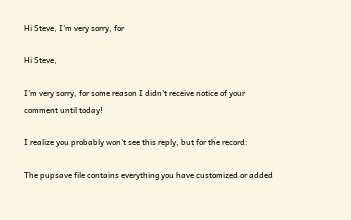Hi Steve, I'm very sorry, for

Hi Steve,

I'm very sorry, for some reason I didn't receive notice of your comment until today!

I realize you probably won't see this reply, but for the record:

The pupsave file contains everything you have customized or added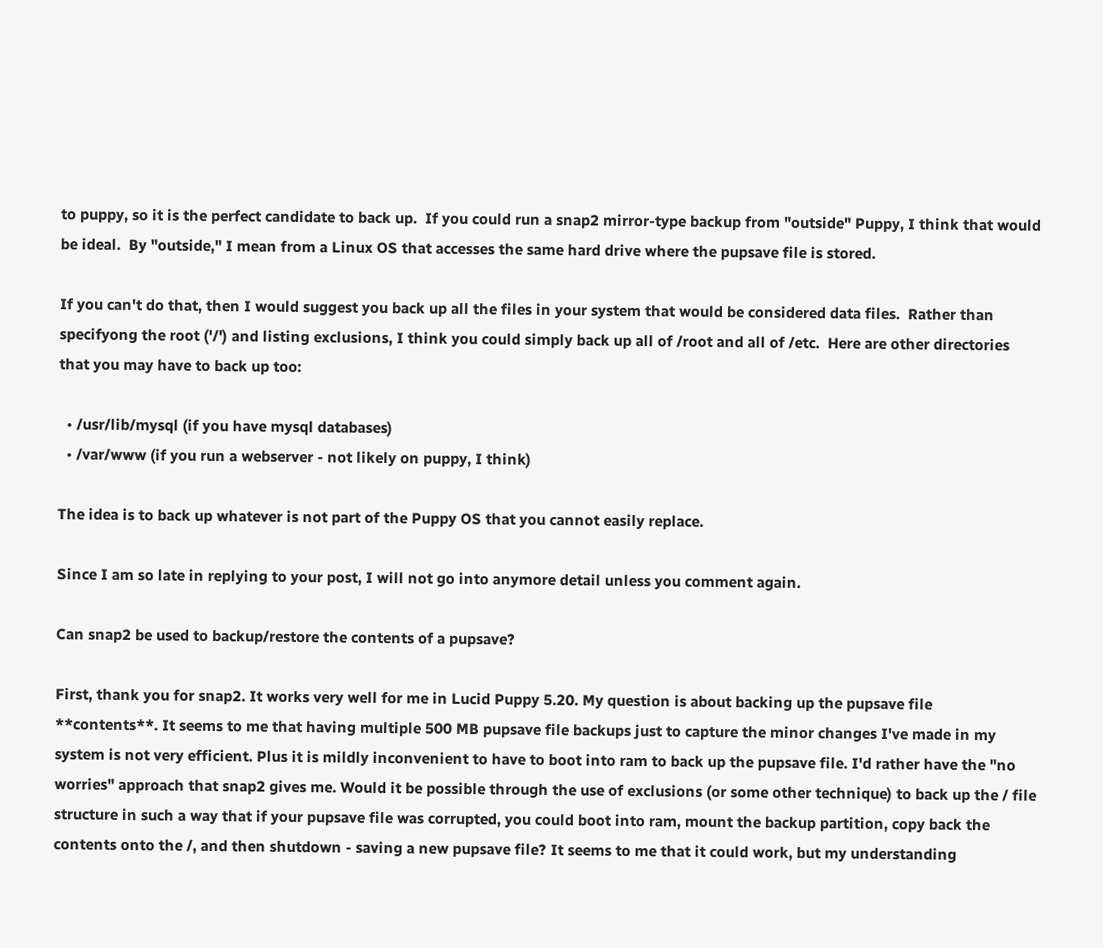to puppy, so it is the perfect candidate to back up.  If you could run a snap2 mirror-type backup from "outside" Puppy, I think that would be ideal.  By "outside," I mean from a Linux OS that accesses the same hard drive where the pupsave file is stored.

If you can't do that, then I would suggest you back up all the files in your system that would be considered data files.  Rather than specifyong the root ('/') and listing exclusions, I think you could simply back up all of /root and all of /etc.  Here are other directories that you may have to back up too:

  • /usr/lib/mysql (if you have mysql databases)
  • /var/www (if you run a webserver - not likely on puppy, I think)

The idea is to back up whatever is not part of the Puppy OS that you cannot easily replace.

Since I am so late in replying to your post, I will not go into anymore detail unless you comment again.

Can snap2 be used to backup/restore the contents of a pupsave?

First, thank you for snap2. It works very well for me in Lucid Puppy 5.20. My question is about backing up the pupsave file **contents**. It seems to me that having multiple 500 MB pupsave file backups just to capture the minor changes I've made in my system is not very efficient. Plus it is mildly inconvenient to have to boot into ram to back up the pupsave file. I'd rather have the "no worries" approach that snap2 gives me. Would it be possible through the use of exclusions (or some other technique) to back up the / file structure in such a way that if your pupsave file was corrupted, you could boot into ram, mount the backup partition, copy back the contents onto the /, and then shutdown - saving a new pupsave file? It seems to me that it could work, but my understanding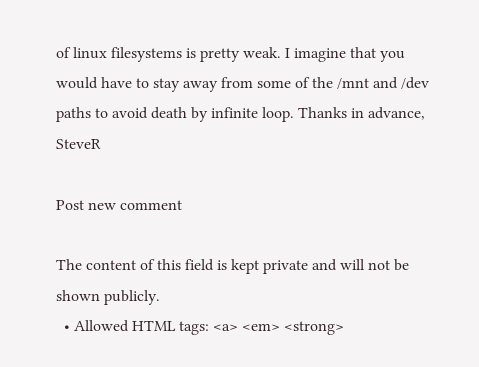of linux filesystems is pretty weak. I imagine that you would have to stay away from some of the /mnt and /dev paths to avoid death by infinite loop. Thanks in advance, SteveR

Post new comment

The content of this field is kept private and will not be shown publicly.
  • Allowed HTML tags: <a> <em> <strong>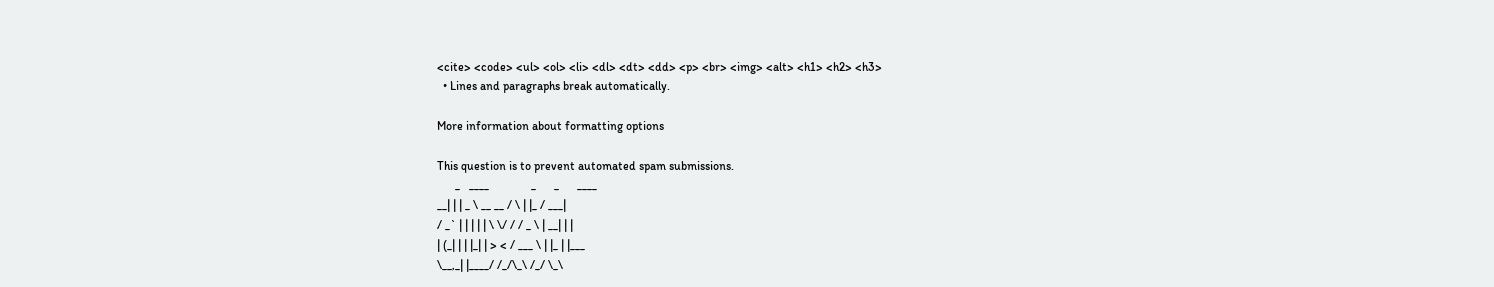<cite> <code> <ul> <ol> <li> <dl> <dt> <dd> <p> <br> <img> <alt> <h1> <h2> <h3>
  • Lines and paragraphs break automatically.

More information about formatting options

This question is to prevent automated spam submissions.
      _   ____              _      _      ____
__| | | _ \ __ __ / \ | |_ / ___|
/ _` | | | | | \ \/ / / _ \ | __| | |
| (_| | | |_| | > < / ___ \ | |_ | |___
\__,_| |____/ /_/\_\ /_/ \_\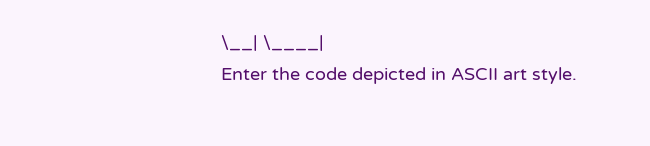\__| \____|
Enter the code depicted in ASCII art style.